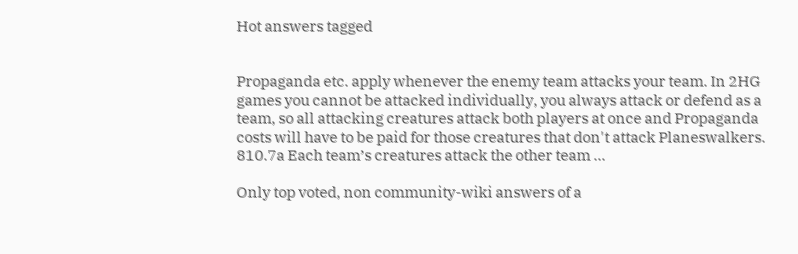Hot answers tagged


Propaganda etc. apply whenever the enemy team attacks your team. In 2HG games you cannot be attacked individually, you always attack or defend as a team, so all attacking creatures attack both players at once and Propaganda costs will have to be paid for those creatures that don't attack Planeswalkers. 810.7a Each team’s creatures attack the other team ...

Only top voted, non community-wiki answers of a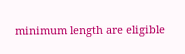minimum length are eligible